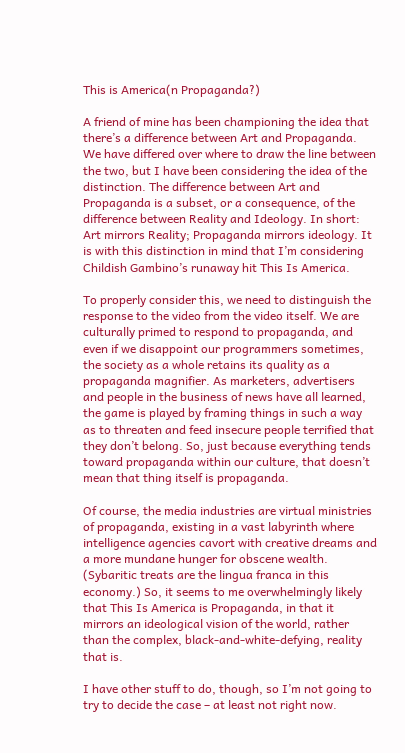This is America(n Propaganda?)

A friend of mine has been championing the idea that there’s a difference between Art and Propaganda. We have differed over where to draw the line between the two, but I have been considering the idea of the distinction. The difference between Art and Propaganda is a subset, or a consequence, of the difference between Reality and Ideology. In short: Art mirrors Reality; Propaganda mirrors ideology. It is with this distinction in mind that I’m considering Childish Gambino’s runaway hit This Is America.

To properly consider this, we need to distinguish the response to the video from the video itself. We are culturally primed to respond to propaganda, and even if we disappoint our programmers sometimes, the society as a whole retains its quality as a propaganda magnifier. As marketers, advertisers and people in the business of news have all learned, the game is played by framing things in such a way as to threaten and feed insecure people terrified that they don’t belong. So, just because everything tends toward propaganda within our culture, that doesn’t mean that thing itself is propaganda.

Of course, the media industries are virtual ministries of propaganda, existing in a vast labyrinth where intelligence agencies cavort with creative dreams and a more mundane hunger for obscene wealth. (Sybaritic treats are the lingua franca in this economy.) So, it seems to me overwhelmingly likely that This Is America is Propaganda, in that it mirrors an ideological vision of the world, rather than the complex, black-and-white-defying, reality that is.

I have other stuff to do, though, so I’m not going to try to decide the case – at least not right now.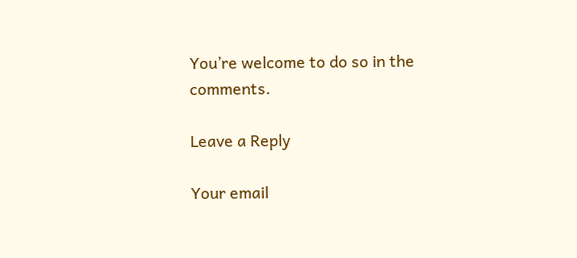You’re welcome to do so in the comments.

Leave a Reply

Your email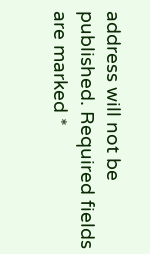address will not be published. Required fields are marked *